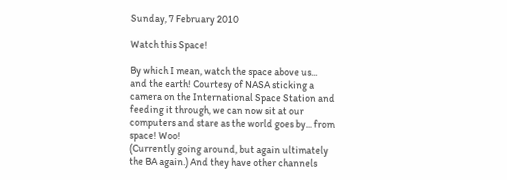Sunday, 7 February 2010

Watch this Space!

By which I mean, watch the space above us... and the earth! Courtesy of NASA sticking a camera on the International Space Station and feeding it through, we can now sit at our computers and stare as the world goes by... from space! Woo!
(Currently going around, but again ultimately the BA again.) And they have other channels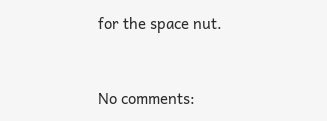for the space nut.


No comments: